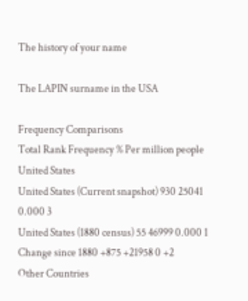The history of your name

The LAPIN surname in the USA

Frequency Comparisons
Total Rank Frequency % Per million people
United States
United States (Current snapshot) 930 25041 0.000 3
United States (1880 census) 55 46999 0.000 1
Change since 1880 +875 +21958 0 +2
Other Countries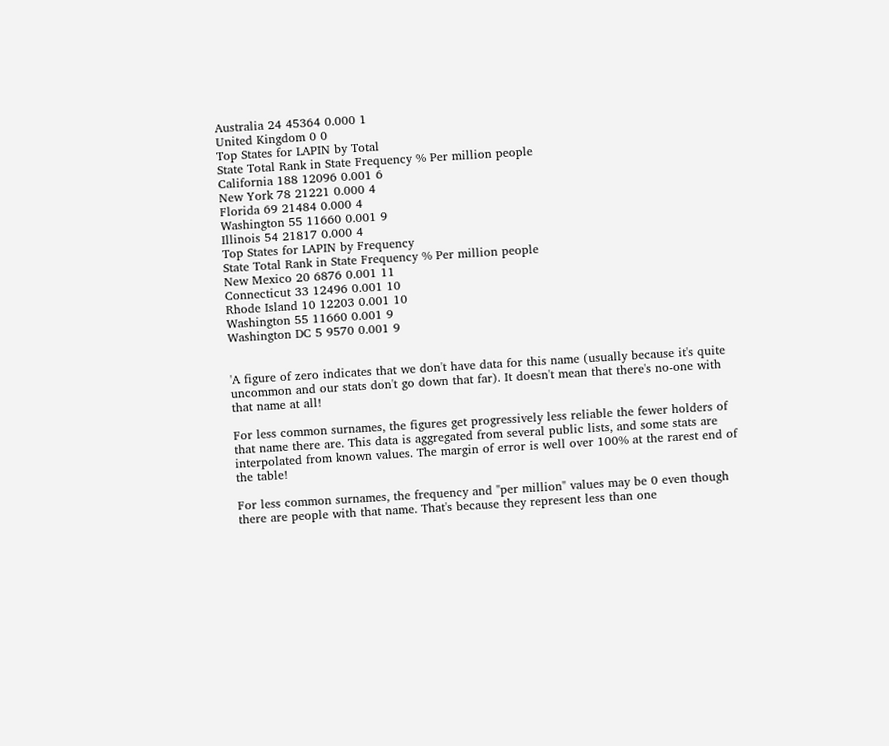Australia 24 45364 0.000 1
United Kingdom 0 0
Top States for LAPIN by Total
State Total Rank in State Frequency % Per million people
California 188 12096 0.001 6
New York 78 21221 0.000 4
Florida 69 21484 0.000 4
Washington 55 11660 0.001 9
Illinois 54 21817 0.000 4
Top States for LAPIN by Frequency
State Total Rank in State Frequency % Per million people
New Mexico 20 6876 0.001 11
Connecticut 33 12496 0.001 10
Rhode Island 10 12203 0.001 10
Washington 55 11660 0.001 9
Washington DC 5 9570 0.001 9


'A figure of zero indicates that we don't have data for this name (usually because it's quite uncommon and our stats don't go down that far). It doesn't mean that there's no-one with that name at all!

For less common surnames, the figures get progressively less reliable the fewer holders of that name there are. This data is aggregated from several public lists, and some stats are interpolated from known values. The margin of error is well over 100% at the rarest end of the table!

For less common surnames, the frequency and "per million" values may be 0 even though there are people with that name. That's because they represent less than one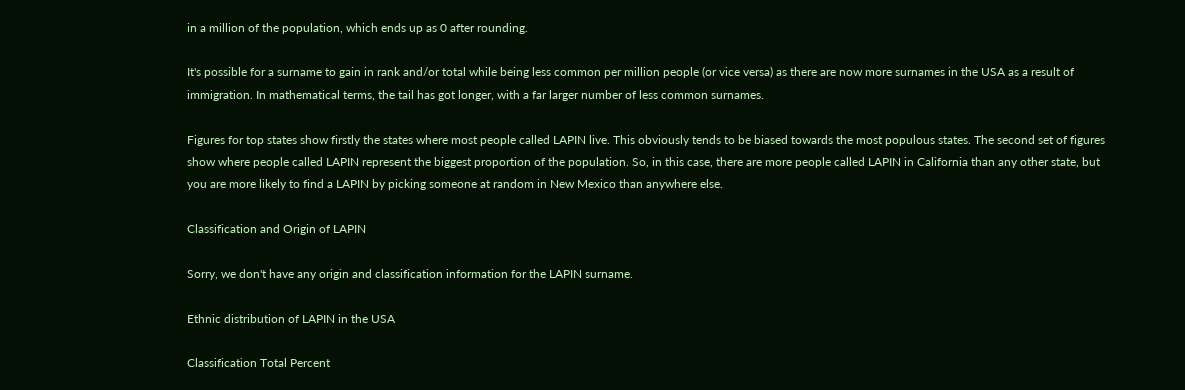in a million of the population, which ends up as 0 after rounding.

It's possible for a surname to gain in rank and/or total while being less common per million people (or vice versa) as there are now more surnames in the USA as a result of immigration. In mathematical terms, the tail has got longer, with a far larger number of less common surnames.

Figures for top states show firstly the states where most people called LAPIN live. This obviously tends to be biased towards the most populous states. The second set of figures show where people called LAPIN represent the biggest proportion of the population. So, in this case, there are more people called LAPIN in California than any other state, but you are more likely to find a LAPIN by picking someone at random in New Mexico than anywhere else.

Classification and Origin of LAPIN

Sorry, we don't have any origin and classification information for the LAPIN surname.

Ethnic distribution of LAPIN in the USA

Classification Total Percent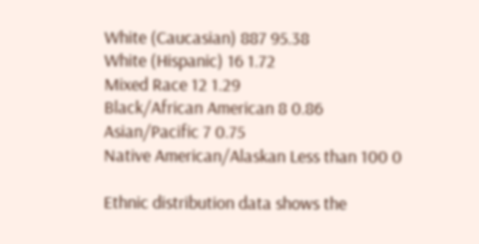White (Caucasian) 887 95.38
White (Hispanic) 16 1.72
Mixed Race 12 1.29
Black/African American 8 0.86
Asian/Pacific 7 0.75
Native American/Alaskan Less than 100 0

Ethnic distribution data shows the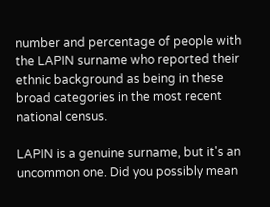number and percentage of people with the LAPIN surname who reported their ethnic background as being in these broad categories in the most recent national census.

LAPIN is a genuine surname, but it's an uncommon one. Did you possibly mean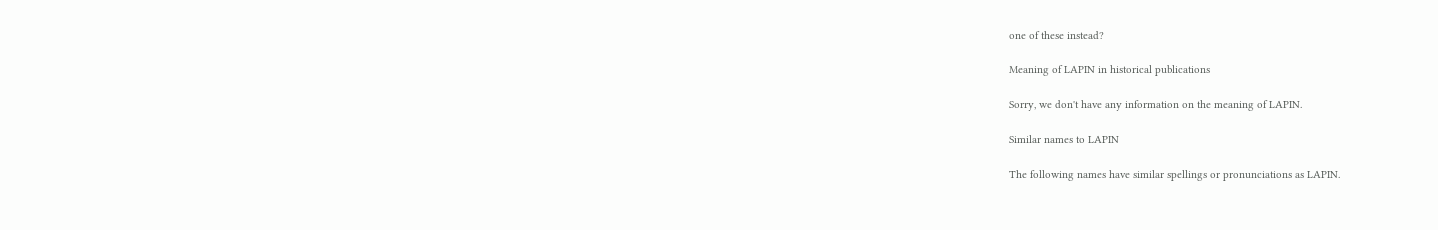one of these instead?

Meaning of LAPIN in historical publications

Sorry, we don't have any information on the meaning of LAPIN.

Similar names to LAPIN

The following names have similar spellings or pronunciations as LAPIN.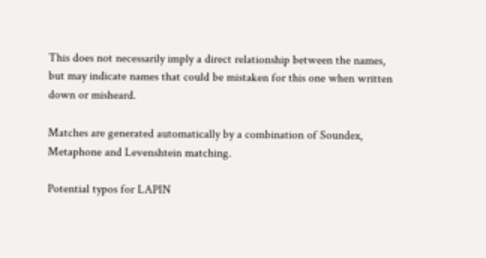This does not necessarily imply a direct relationship between the names, but may indicate names that could be mistaken for this one when written down or misheard.

Matches are generated automatically by a combination of Soundex, Metaphone and Levenshtein matching.

Potential typos for LAPIN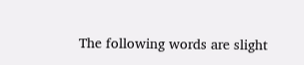The following words are slight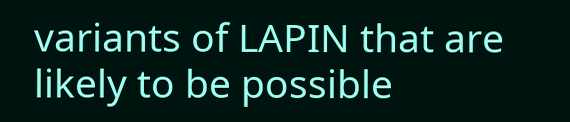variants of LAPIN that are likely to be possible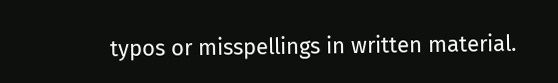typos or misspellings in written material.